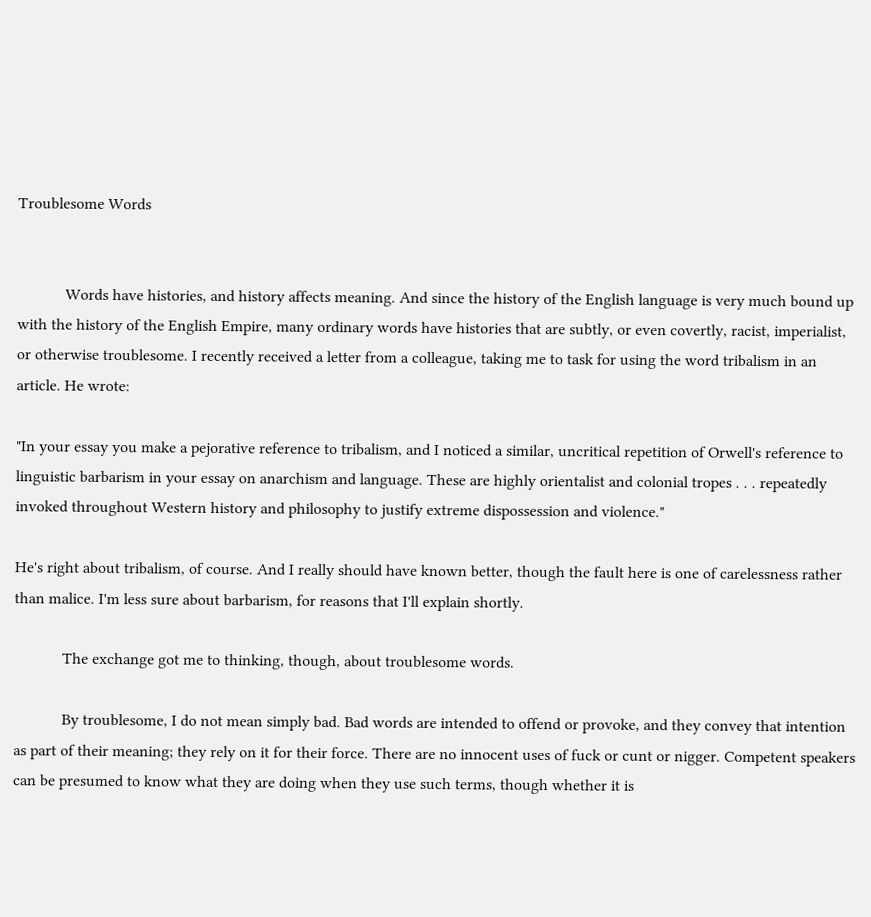Troublesome Words


            Words have histories, and history affects meaning. And since the history of the English language is very much bound up with the history of the English Empire, many ordinary words have histories that are subtly, or even covertly, racist, imperialist, or otherwise troublesome. I recently received a letter from a colleague, taking me to task for using the word tribalism in an article. He wrote:

"In your essay you make a pejorative reference to tribalism, and I noticed a similar, uncritical repetition of Orwell's reference to linguistic barbarism in your essay on anarchism and language. These are highly orientalist and colonial tropes . . . repeatedly invoked throughout Western history and philosophy to justify extreme dispossession and violence."

He's right about tribalism, of course. And I really should have known better, though the fault here is one of carelessness rather than malice. I'm less sure about barbarism, for reasons that I'll explain shortly.

            The exchange got me to thinking, though, about troublesome words.

            By troublesome, I do not mean simply bad. Bad words are intended to offend or provoke, and they convey that intention as part of their meaning; they rely on it for their force. There are no innocent uses of fuck or cunt or nigger. Competent speakers can be presumed to know what they are doing when they use such terms, though whether it is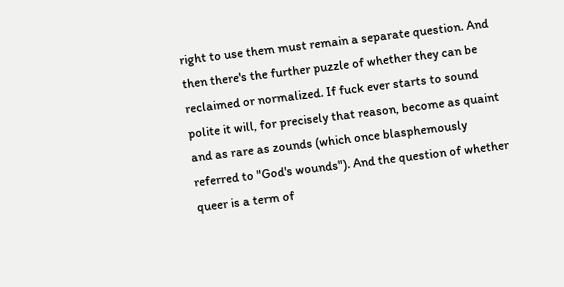right to use them must remain a separate question. And then there's the further puzzle of whether they can be reclaimed or normalized. If fuck ever starts to sound polite it will, for precisely that reason, become as quaint and as rare as zounds (which once blasphemously referred to "God's wounds"). And the question of whether queer is a term of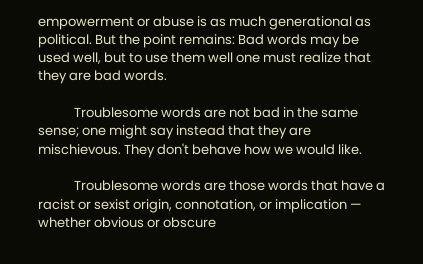empowerment or abuse is as much generational as political. But the point remains: Bad words may be used well, but to use them well one must realize that they are bad words.

            Troublesome words are not bad in the same sense; one might say instead that they are mischievous. They don't behave how we would like.

            Troublesome words are those words that have a racist or sexist origin, connotation, or implication — whether obvious or obscure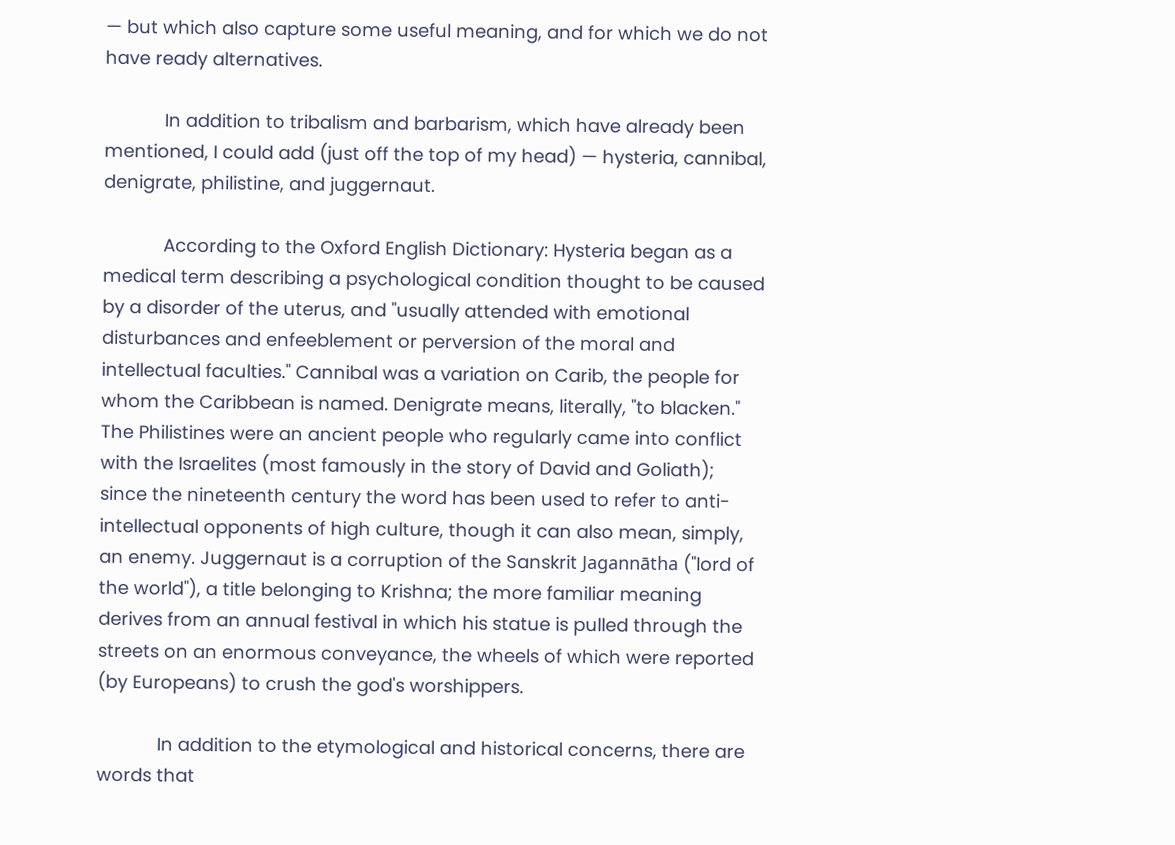— but which also capture some useful meaning, and for which we do not have ready alternatives.

            In addition to tribalism and barbarism, which have already been mentioned, I could add (just off the top of my head) — hysteria, cannibal, denigrate, philistine, and juggernaut.

            According to the Oxford English Dictionary: Hysteria began as a medical term describing a psychological condition thought to be caused by a disorder of the uterus, and "usually attended with emotional disturbances and enfeeblement or perversion of the moral and intellectual faculties." Cannibal was a variation on Carib, the people for whom the Caribbean is named. Denigrate means, literally, "to blacken." The Philistines were an ancient people who regularly came into conflict with the Israelites (most famously in the story of David and Goliath); since the nineteenth century the word has been used to refer to anti-intellectual opponents of high culture, though it can also mean, simply, an enemy. Juggernaut is a corruption of the Sanskrit Jagannātha ("lord of the world"), a title belonging to Krishna; the more familiar meaning derives from an annual festival in which his statue is pulled through the streets on an enormous conveyance, the wheels of which were reported (by Europeans) to crush the god's worshippers.

            In addition to the etymological and historical concerns, there are words that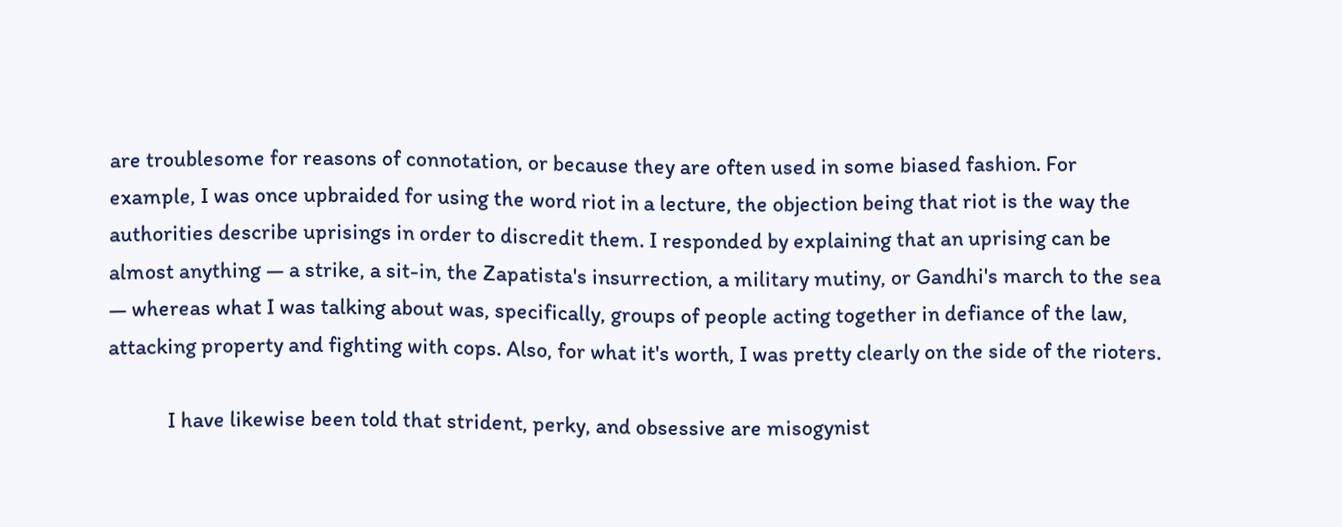are troublesome for reasons of connotation, or because they are often used in some biased fashion. For example, I was once upbraided for using the word riot in a lecture, the objection being that riot is the way the authorities describe uprisings in order to discredit them. I responded by explaining that an uprising can be almost anything — a strike, a sit-in, the Zapatista's insurrection, a military mutiny, or Gandhi's march to the sea — whereas what I was talking about was, specifically, groups of people acting together in defiance of the law, attacking property and fighting with cops. Also, for what it's worth, I was pretty clearly on the side of the rioters.

            I have likewise been told that strident, perky, and obsessive are misogynist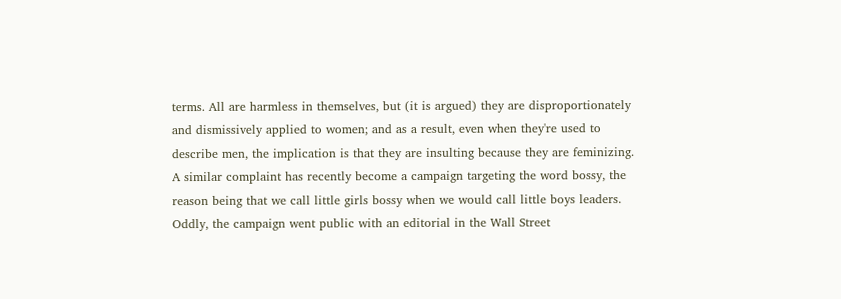terms. All are harmless in themselves, but (it is argued) they are disproportionately and dismissively applied to women; and as a result, even when they're used to describe men, the implication is that they are insulting because they are feminizing. A similar complaint has recently become a campaign targeting the word bossy, the reason being that we call little girls bossy when we would call little boys leaders. Oddly, the campaign went public with an editorial in the Wall Street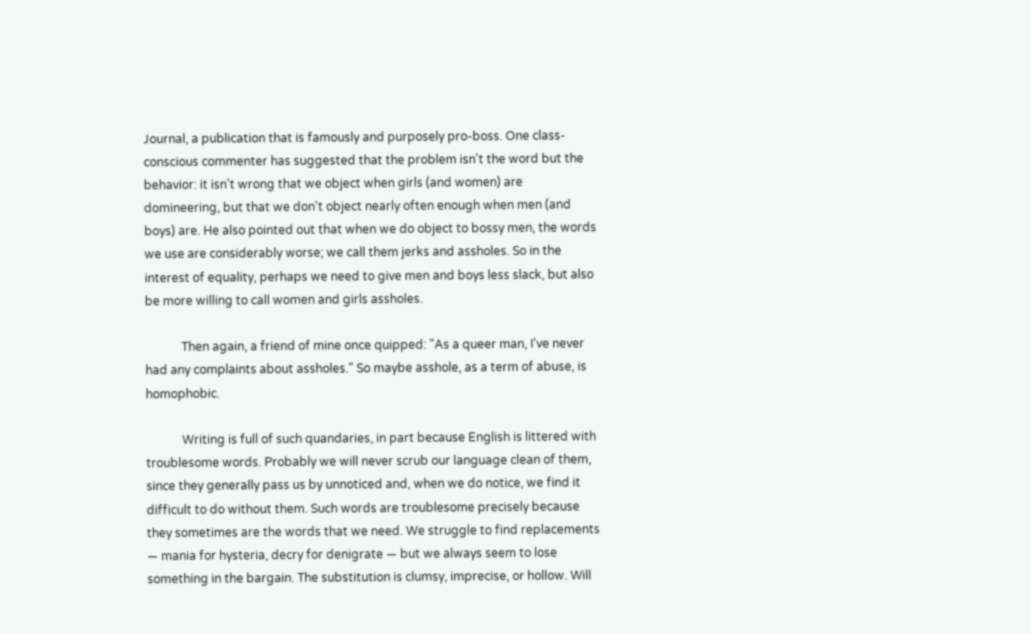Journal, a publication that is famously and purposely pro-boss. One class-conscious commenter has suggested that the problem isn't the word but the behavior: it isn't wrong that we object when girls (and women) are domineering, but that we don't object nearly often enough when men (and boys) are. He also pointed out that when we do object to bossy men, the words we use are considerably worse; we call them jerks and assholes. So in the interest of equality, perhaps we need to give men and boys less slack, but also be more willing to call women and girls assholes.

            Then again, a friend of mine once quipped: "As a queer man, I've never had any complaints about assholes." So maybe asshole, as a term of abuse, is homophobic.

            Writing is full of such quandaries, in part because English is littered with troublesome words. Probably we will never scrub our language clean of them, since they generally pass us by unnoticed and, when we do notice, we find it difficult to do without them. Such words are troublesome precisely because they sometimes are the words that we need. We struggle to find replacements — mania for hysteria, decry for denigrate — but we always seem to lose something in the bargain. The substitution is clumsy, imprecise, or hollow. Will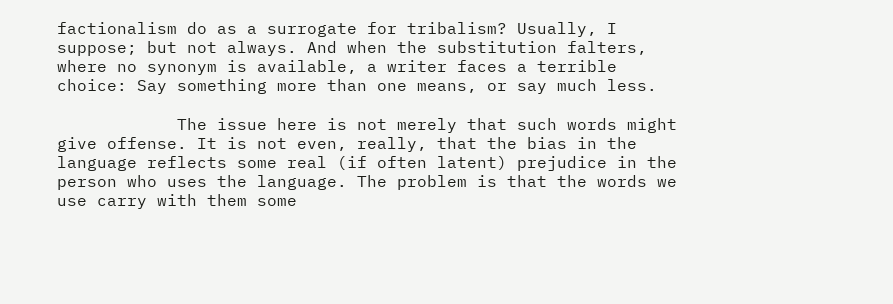factionalism do as a surrogate for tribalism? Usually, I suppose; but not always. And when the substitution falters, where no synonym is available, a writer faces a terrible choice: Say something more than one means, or say much less.

            The issue here is not merely that such words might give offense. It is not even, really, that the bias in the language reflects some real (if often latent) prejudice in the person who uses the language. The problem is that the words we use carry with them some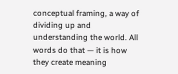conceptual framing, a way of dividing up and understanding the world. All words do that — it is how they create meaning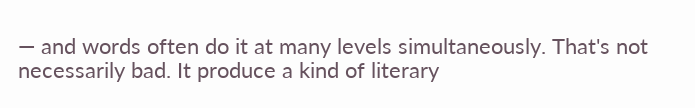— and words often do it at many levels simultaneously. That's not necessarily bad. It produce a kind of literary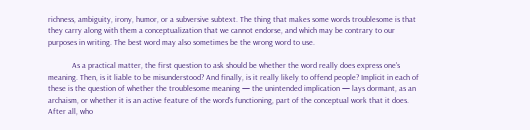richness, ambiguity, irony, humor, or a subversive subtext. The thing that makes some words troublesome is that they carry along with them a conceptualization that we cannot endorse, and which may be contrary to our purposes in writing. The best word may also sometimes be the wrong word to use.

            As a practical matter, the first question to ask should be whether the word really does express one's meaning. Then, is it liable to be misunderstood? And finally, is it really likely to offend people? Implicit in each of these is the question of whether the troublesome meaning — the unintended implication — lays dormant, as an archaism, or whether it is an active feature of the word's functioning, part of the conceptual work that it does. After all, who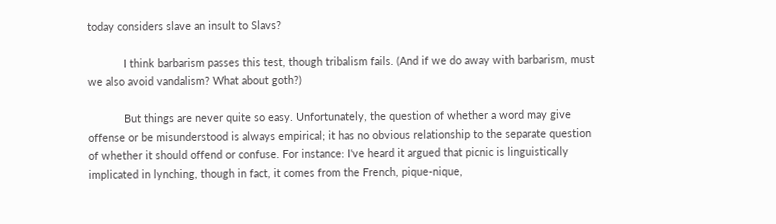today considers slave an insult to Slavs?

            I think barbarism passes this test, though tribalism fails. (And if we do away with barbarism, must we also avoid vandalism? What about goth?)

            But things are never quite so easy. Unfortunately, the question of whether a word may give offense or be misunderstood is always empirical; it has no obvious relationship to the separate question of whether it should offend or confuse. For instance: I've heard it argued that picnic is linguistically implicated in lynching, though in fact, it comes from the French, pique-nique,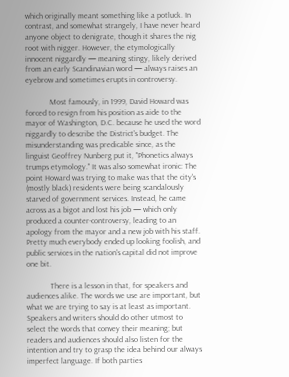which originally meant something like a potluck. In contrast, and somewhat strangely, I have never heard anyone object to denigrate, though it shares the nig root with nigger. However, the etymologically innocent niggardly — meaning stingy, likely derived from an early Scandinavian word — always raises an eyebrow and sometimes erupts in controversy.

            Most famously, in 1999, David Howard was forced to resign from his position as aide to the mayor of Washington, D.C. because he used the word niggardly to describe the District's budget. The misunderstanding was predicable since, as the linguist Geoffrey Nunberg put it, "Phonetics always trumps etymology." It was also somewhat ironic: The point Howard was trying to make was that the city's (mostly black) residents were being scandalously starved of government services. Instead, he came across as a bigot and lost his job — which only produced a counter-controversy, leading to an apology from the mayor and a new job with his staff. Pretty much everybody ended up looking foolish, and public services in the nation's capital did not improve one bit.

            There is a lesson in that, for speakers and audiences alike. The words we use are important, but what we are trying to say is at least as important. Speakers and writers should do other utmost to select the words that convey their meaning; but readers and audiences should also listen for the intention and try to grasp the idea behind our always imperfect language. If both parties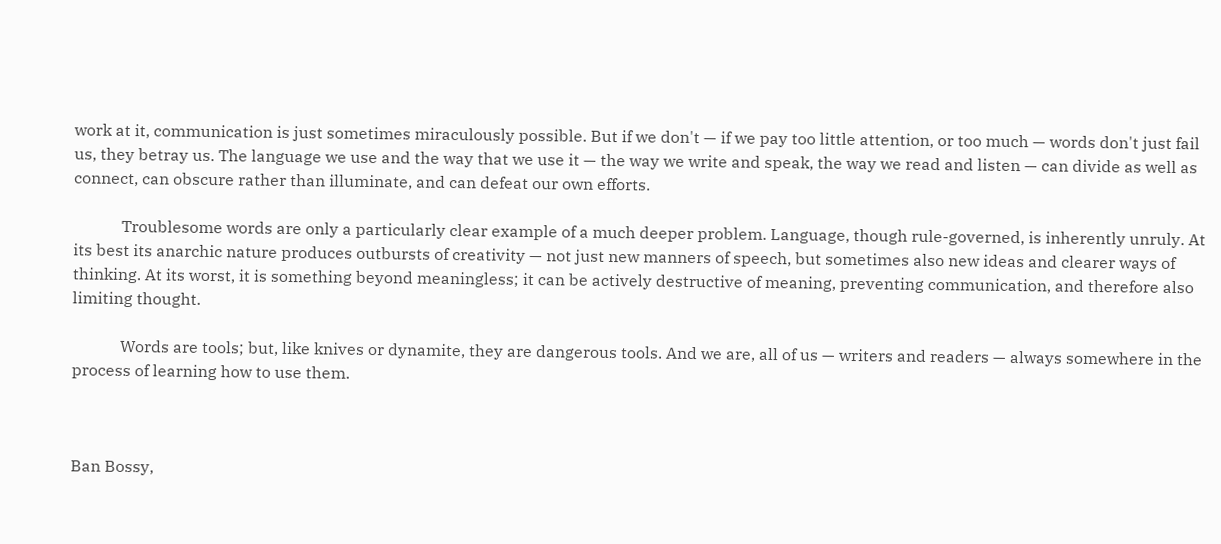work at it, communication is just sometimes miraculously possible. But if we don't — if we pay too little attention, or too much — words don't just fail us, they betray us. The language we use and the way that we use it — the way we write and speak, the way we read and listen — can divide as well as connect, can obscure rather than illuminate, and can defeat our own efforts.

            Troublesome words are only a particularly clear example of a much deeper problem. Language, though rule-governed, is inherently unruly. At its best its anarchic nature produces outbursts of creativity — not just new manners of speech, but sometimes also new ideas and clearer ways of thinking. At its worst, it is something beyond meaningless; it can be actively destructive of meaning, preventing communication, and therefore also limiting thought.

            Words are tools; but, like knives or dynamite, they are dangerous tools. And we are, all of us — writers and readers — always somewhere in the process of learning how to use them.



Ban Bossy,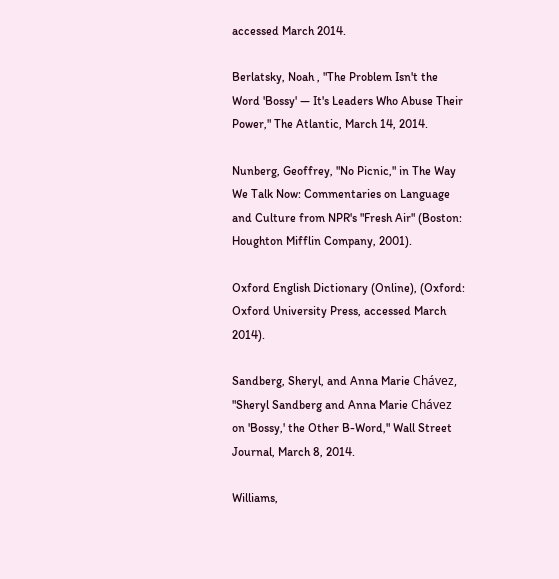accessed March 2014.

Berlatsky, Noah , "The Problem Isn't the Word 'Bossy' — It's Leaders Who Abuse Their Power," The Atlantic, March 14, 2014.

Nunberg, Geoffrey, "No Picnic," in The Way We Talk Now: Commentaries on Language and Culture from NPR's "Fresh Air" (Boston: Houghton Mifflin Company, 2001).

Oxford English Dictionary (Online), (Oxford: Oxford University Press, accessed March 2014).

Sandberg, Sheryl, and Anna Marie Chávez, "Sheryl Sandberg and Anna Marie Chávez on 'Bossy,' the Other B-Word," Wall Street Journal, March 8, 2014.

Williams,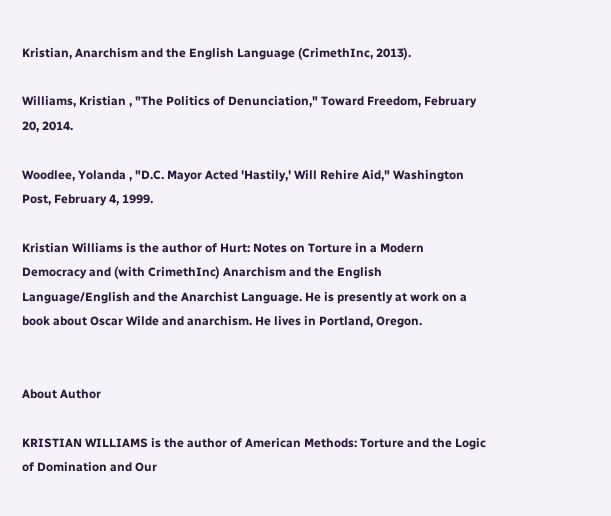Kristian, Anarchism and the English Language (CrimethInc, 2013).

Williams, Kristian , "The Politics of Denunciation," Toward Freedom, February 20, 2014.

Woodlee, Yolanda , "D.C. Mayor Acted 'Hastily,' Will Rehire Aid," Washington Post, February 4, 1999.

Kristian Williams is the author of Hurt: Notes on Torture in a Modern Democracy and (with CrimethInc) Anarchism and the English Language/English and the Anarchist Language. He is presently at work on a book about Oscar Wilde and anarchism. He lives in Portland, Oregon.


About Author

KRISTIAN WILLIAMS is the author of American Methods: Torture and the Logic of Domination and Our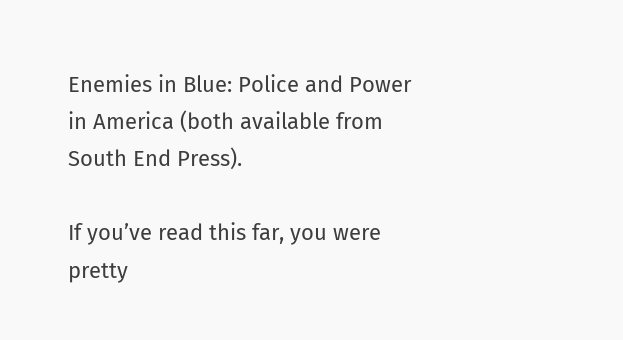Enemies in Blue: Police and Power in America (both available from South End Press).

If you’ve read this far, you were pretty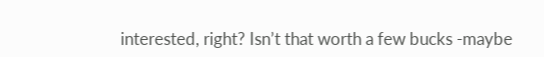interested, right? Isn’t that worth a few bucks -maybe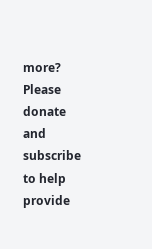more?  Please donate and  subscribe to help provide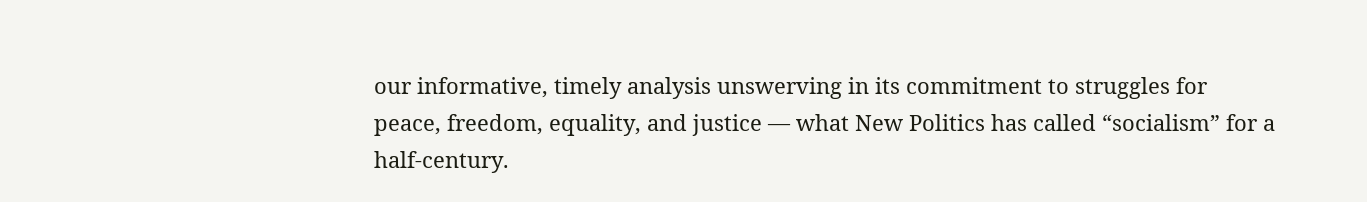our informative, timely analysis unswerving in its commitment to struggles for peace, freedom, equality, and justice — what New Politics has called “socialism” for a half-century.